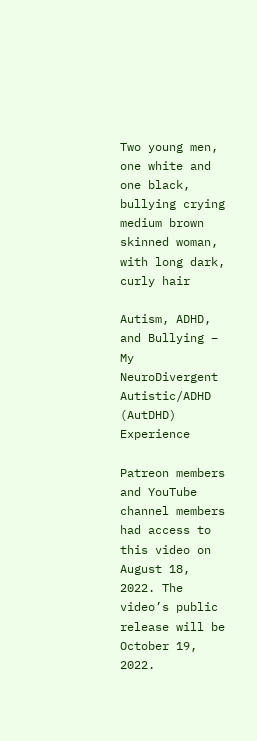Two young men, one white and one black, bullying crying medium brown skinned woman, with long dark, curly hair

Autism, ADHD, and Bullying – My NeuroDivergent Autistic/ADHD (AutDHD) Experience

Patreon members and YouTube channel members had access to this video on August 18, 2022. The video’s public release will be October 19, 2022.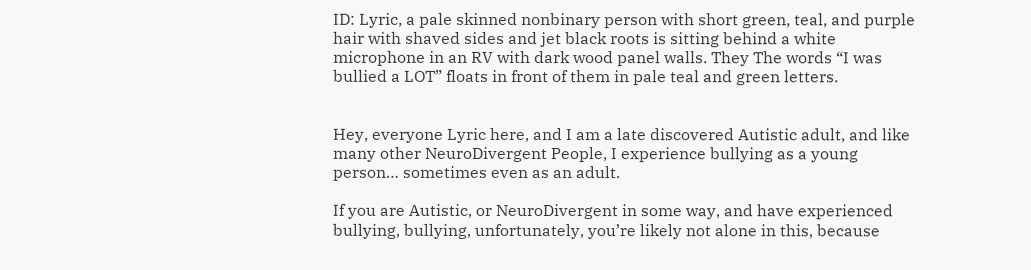ID: Lyric, a pale skinned nonbinary person with short green, teal, and purple hair with shaved sides and jet black roots is sitting behind a white microphone in an RV with dark wood panel walls. They The words “I was bullied a LOT” floats in front of them in pale teal and green letters.


Hey, everyone Lyric here, and I am a late discovered Autistic adult, and like many other NeuroDivergent People, I experience bullying as a young person… sometimes even as an adult.

If you are Autistic, or NeuroDivergent in some way, and have experienced bullying, bullying, unfortunately, you’re likely not alone in this, because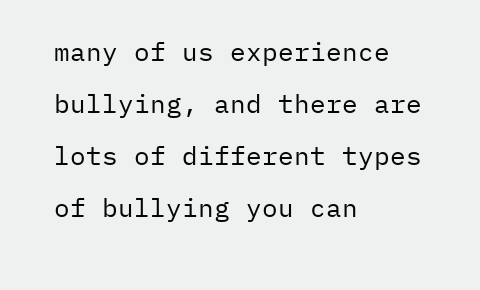many of us experience bullying, and there are lots of different types of bullying you can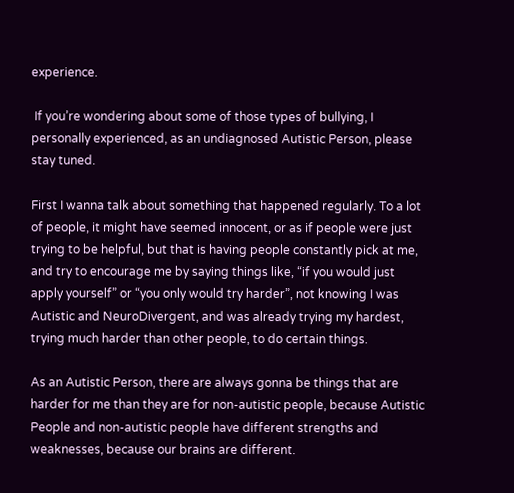experience.

 If you’re wondering about some of those types of bullying, I personally experienced, as an undiagnosed Autistic Person, please stay tuned.

First I wanna talk about something that happened regularly. To a lot of people, it might have seemed innocent, or as if people were just trying to be helpful, but that is having people constantly pick at me, and try to encourage me by saying things like, “if you would just apply yourself” or “you only would try harder”, not knowing I was Autistic and NeuroDivergent, and was already trying my hardest, trying much harder than other people, to do certain things.

As an Autistic Person, there are always gonna be things that are harder for me than they are for non-autistic people, because Autistic People and non-autistic people have different strengths and weaknesses, because our brains are different.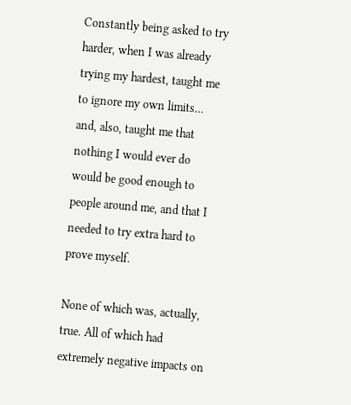Constantly being asked to try harder, when I was already trying my hardest, taught me to ignore my own limits… and, also, taught me that nothing I would ever do would be good enough to people around me, and that I needed to try extra hard to prove myself.

None of which was, actually, true. All of which had extremely negative impacts on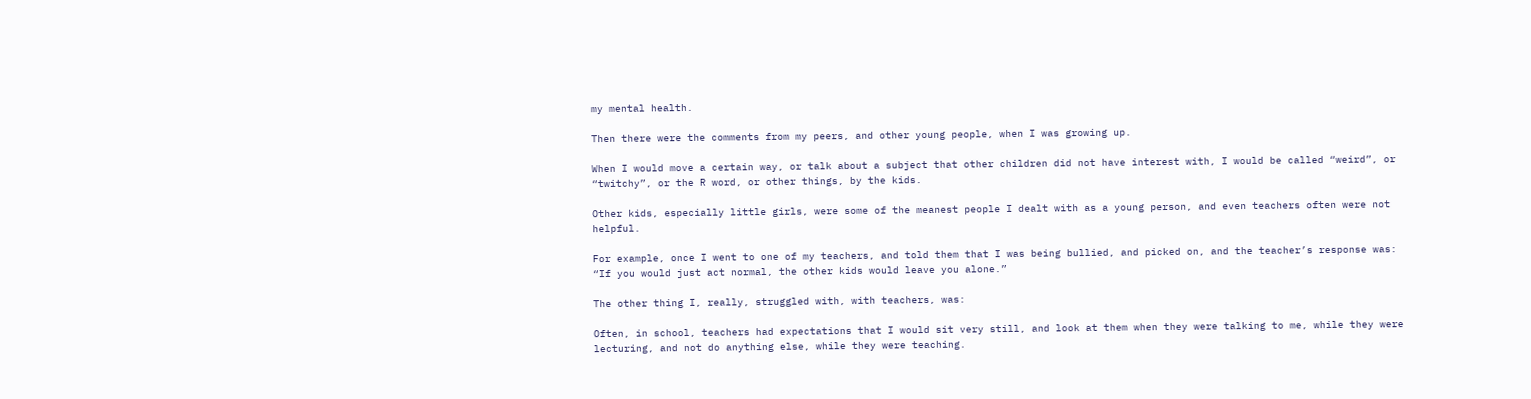my mental health.

Then there were the comments from my peers, and other young people, when I was growing up.

When I would move a certain way, or talk about a subject that other children did not have interest with, I would be called “weird”, or “twitchy”, or the R word, or other things, by the kids.

Other kids, especially little girls, were some of the meanest people I dealt with as a young person, and even teachers often were not helpful.

For example, once I went to one of my teachers, and told them that I was being bullied, and picked on, and the teacher’s response was: “If you would just act normal, the other kids would leave you alone.”

The other thing I, really, struggled with, with teachers, was:

Often, in school, teachers had expectations that I would sit very still, and look at them when they were talking to me, while they were lecturing, and not do anything else, while they were teaching.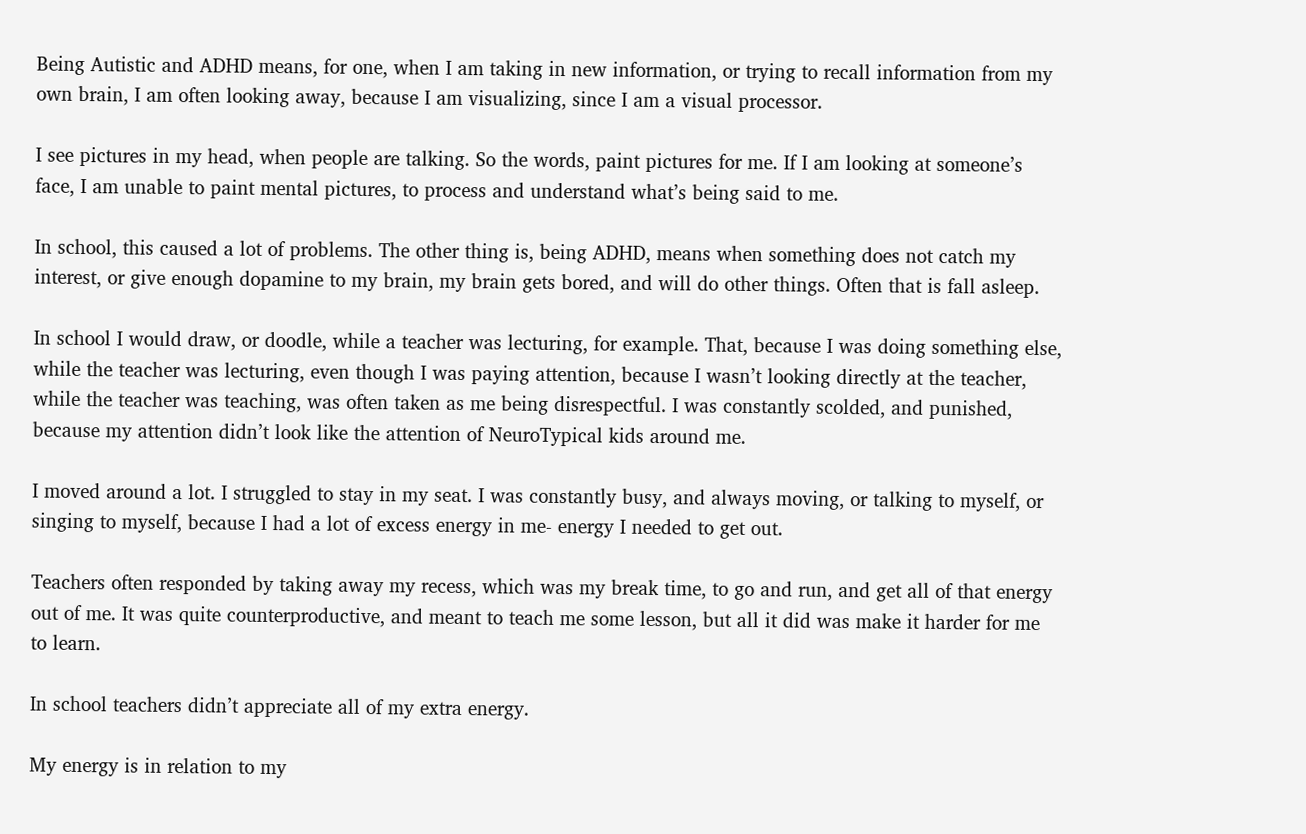Being Autistic and ADHD means, for one, when I am taking in new information, or trying to recall information from my own brain, I am often looking away, because I am visualizing, since I am a visual processor.

I see pictures in my head, when people are talking. So the words, paint pictures for me. If I am looking at someone’s face, I am unable to paint mental pictures, to process and understand what’s being said to me.

In school, this caused a lot of problems. The other thing is, being ADHD, means when something does not catch my interest, or give enough dopamine to my brain, my brain gets bored, and will do other things. Often that is fall asleep.

In school I would draw, or doodle, while a teacher was lecturing, for example. That, because I was doing something else, while the teacher was lecturing, even though I was paying attention, because I wasn’t looking directly at the teacher, while the teacher was teaching, was often taken as me being disrespectful. I was constantly scolded, and punished, because my attention didn’t look like the attention of NeuroTypical kids around me.

I moved around a lot. I struggled to stay in my seat. I was constantly busy, and always moving, or talking to myself, or singing to myself, because I had a lot of excess energy in me- energy I needed to get out.

Teachers often responded by taking away my recess, which was my break time, to go and run, and get all of that energy out of me. It was quite counterproductive, and meant to teach me some lesson, but all it did was make it harder for me to learn.

In school teachers didn’t appreciate all of my extra energy.

My energy is in relation to my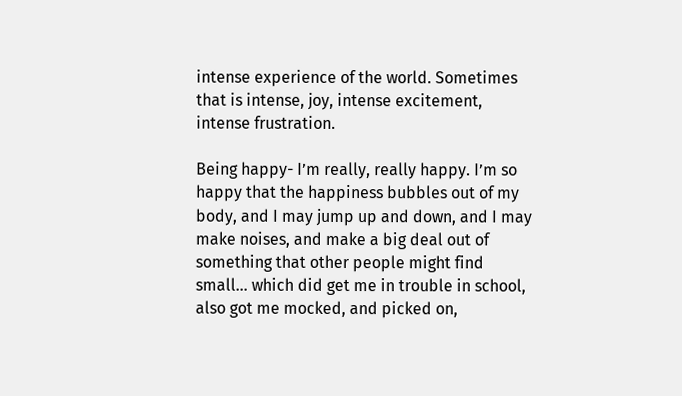intense experience of the world. Sometimes that is intense, joy, intense excitement, intense frustration.

Being happy- I’m really, really happy. I’m so happy that the happiness bubbles out of my body, and I may jump up and down, and I may make noises, and make a big deal out of something that other people might find small… which did get me in trouble in school, also got me mocked, and picked on,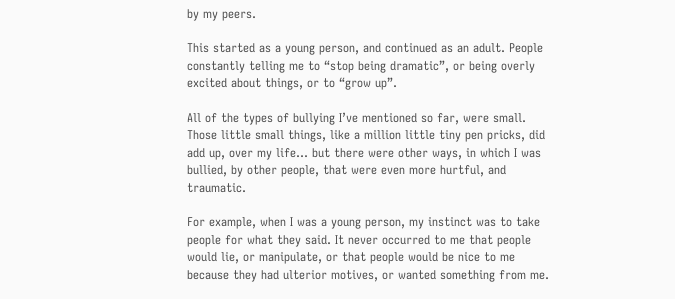by my peers.

This started as a young person, and continued as an adult. People constantly telling me to “stop being dramatic”, or being overly excited about things, or to “grow up”.

All of the types of bullying I’ve mentioned so far, were small. Those little small things, like a million little tiny pen pricks, did add up, over my life… but there were other ways, in which I was bullied, by other people, that were even more hurtful, and traumatic.

For example, when I was a young person, my instinct was to take people for what they said. It never occurred to me that people would lie, or manipulate, or that people would be nice to me because they had ulterior motives, or wanted something from me.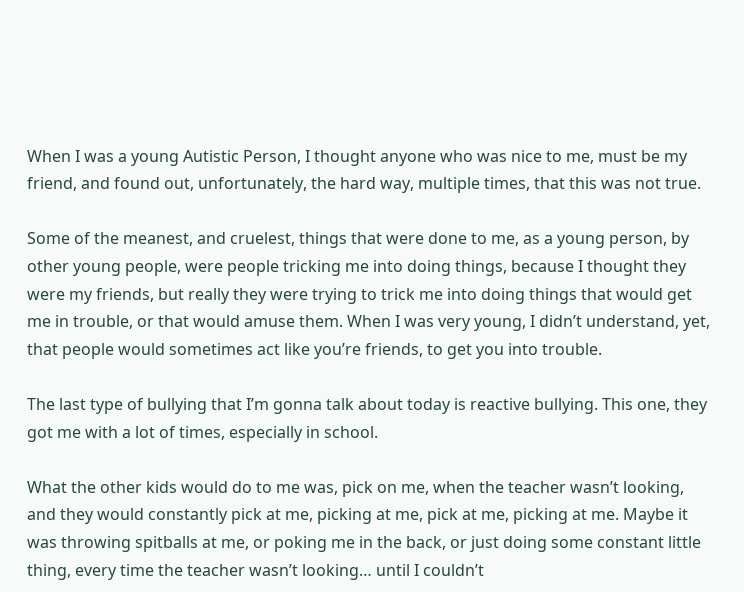When I was a young Autistic Person, I thought anyone who was nice to me, must be my friend, and found out, unfortunately, the hard way, multiple times, that this was not true.

Some of the meanest, and cruelest, things that were done to me, as a young person, by other young people, were people tricking me into doing things, because I thought they were my friends, but really they were trying to trick me into doing things that would get me in trouble, or that would amuse them. When I was very young, I didn’t understand, yet, that people would sometimes act like you’re friends, to get you into trouble.

The last type of bullying that I’m gonna talk about today is reactive bullying. This one, they got me with a lot of times, especially in school.

What the other kids would do to me was, pick on me, when the teacher wasn’t looking, and they would constantly pick at me, picking at me, pick at me, picking at me. Maybe it was throwing spitballs at me, or poking me in the back, or just doing some constant little thing, every time the teacher wasn’t looking… until I couldn’t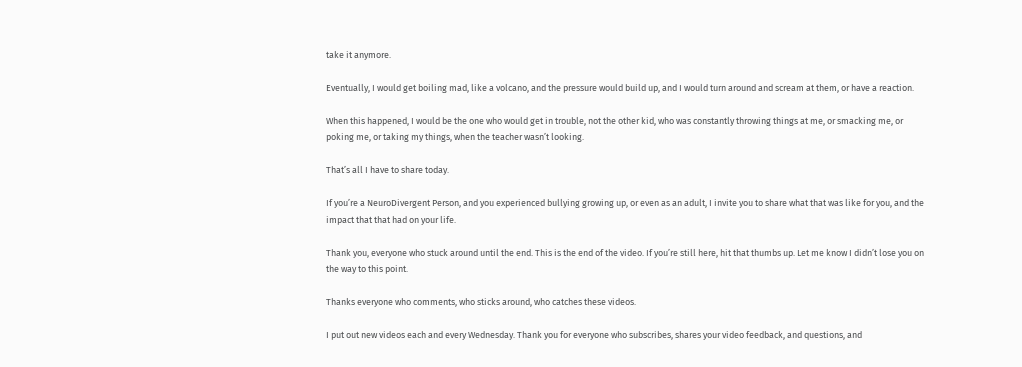take it anymore.

Eventually, I would get boiling mad, like a volcano, and the pressure would build up, and I would turn around and scream at them, or have a reaction.

When this happened, I would be the one who would get in trouble, not the other kid, who was constantly throwing things at me, or smacking me, or poking me, or taking my things, when the teacher wasn’t looking.

That’s all I have to share today.

If you’re a NeuroDivergent Person, and you experienced bullying growing up, or even as an adult, I invite you to share what that was like for you, and the impact that that had on your life.

Thank you, everyone who stuck around until the end. This is the end of the video. If you’re still here, hit that thumbs up. Let me know I didn’t lose you on the way to this point.

Thanks everyone who comments, who sticks around, who catches these videos.

I put out new videos each and every Wednesday. Thank you for everyone who subscribes, shares your video feedback, and questions, and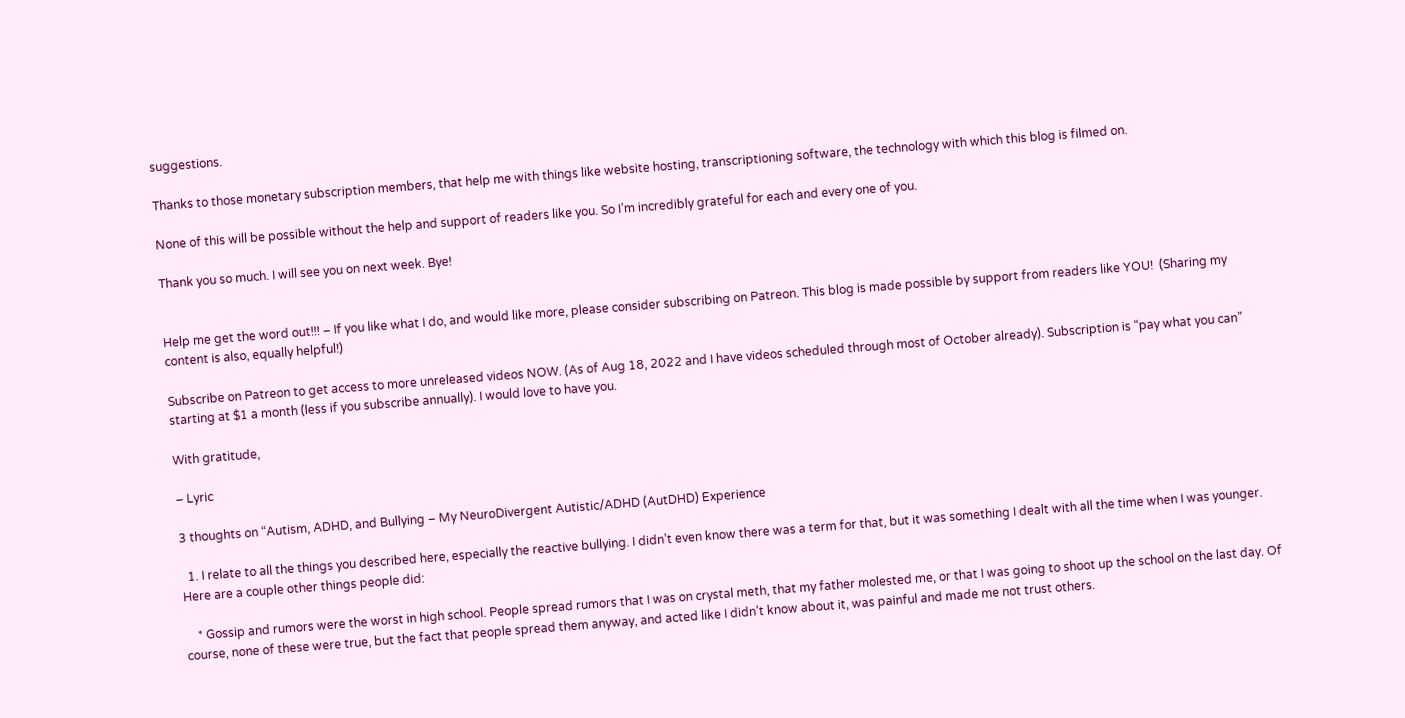suggestions.

Thanks to those monetary subscription members, that help me with things like website hosting, transcriptioning software, the technology with which this blog is filmed on.

None of this will be possible without the help and support of readers like you. So I’m incredibly grateful for each and every one of you.

Thank you so much. I will see you on next week. Bye!


Help me get the word out!!! – If you like what I do, and would like more, please consider subscribing on Patreon. This blog is made possible by support from readers like YOU!  (Sharing my content is also, equally helpful!)

Subscribe on Patreon to get access to more unreleased videos NOW. (As of Aug 18, 2022 and I have videos scheduled through most of October already). Subscription is “pay what you can” starting at $1 a month (less if you subscribe annually). I would love to have you.

With gratitude,

– Lyric

3 thoughts on “Autism, ADHD, and Bullying – My NeuroDivergent Autistic/ADHD (AutDHD) Experience

  1. I relate to all the things you described here, especially the reactive bullying. I didn’t even know there was a term for that, but it was something I dealt with all the time when I was younger. Here are a couple other things people did:

    * Gossip and rumors were the worst in high school. People spread rumors that I was on crystal meth, that my father molested me, or that I was going to shoot up the school on the last day. Of course, none of these were true, but the fact that people spread them anyway, and acted like I didn’t know about it, was painful and made me not trust others.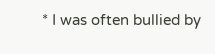* I was often bullied by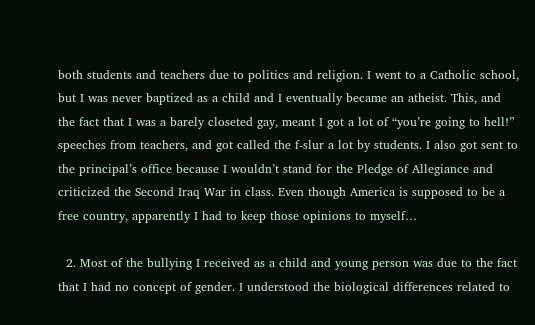both students and teachers due to politics and religion. I went to a Catholic school, but I was never baptized as a child and I eventually became an atheist. This, and the fact that I was a barely closeted gay, meant I got a lot of “you’re going to hell!” speeches from teachers, and got called the f-slur a lot by students. I also got sent to the principal’s office because I wouldn’t stand for the Pledge of Allegiance and criticized the Second Iraq War in class. Even though America is supposed to be a free country, apparently I had to keep those opinions to myself…

  2. Most of the bullying I received as a child and young person was due to the fact that I had no concept of gender. I understood the biological differences related to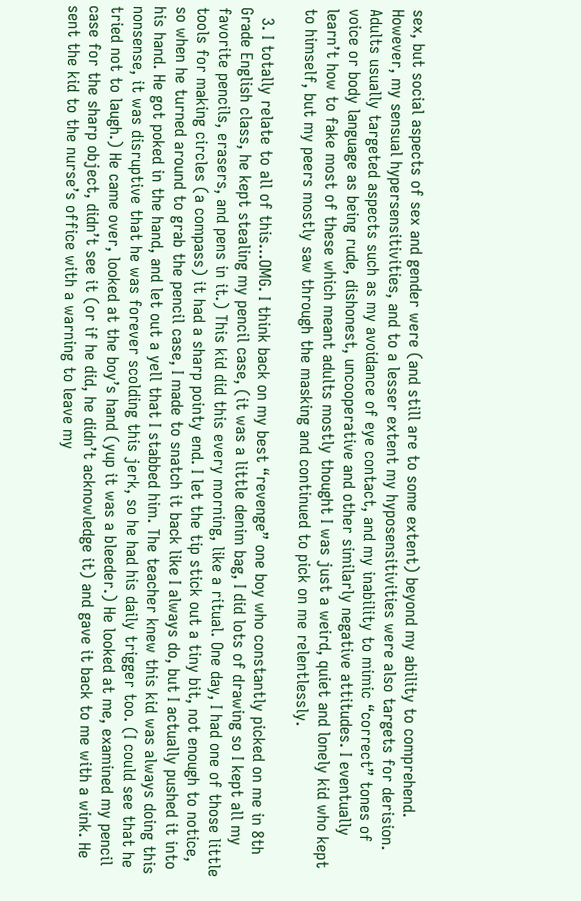sex, but social aspects of sex and gender were (and still are to some extent) beyond my ability to comprehend. However, my sensual hypersensitivities, and to a lesser extent my hyposensitivities were also targets for derision. Adults usually targeted aspects such as my avoidance of eye contact, and my inability to mimic “correct” tones of voice or body language as being rude, dishonest, uncooperative and other similarly negative attitudes. I eventually learn’t how to fake most of these which meant adults mostly thought I was just a weird, quiet and lonely kid who kept to himself, but my peers mostly saw through the masking and continued to pick on me relentlessly.

  3. I totally relate to all of this…OMG. I think back on my best “revenge” one boy who constantly picked on me in 8th Grade English class, he kept stealing my pencil case, (it was a little denim bag, I did lots of drawing so I kept all my favorite pencils, erasers, and pens in it.) This kid did this every morning, like a ritual. One day, I had one of those little tools for making circles (a compass) it had a sharp pointy end. I let the tip stick out a tiny bit, not enough to notice, so when he turned around to grab the pencil case, I made to snatch it back like I always do, but I actually pushed it into his hand. He got poked in the hand, and let out a yell that I stabbed him. The teacher knew this kid was always doing this nonsense, it was disruptive that he was forever scolding this jerk, so he had his daily trigger too. (I could see that he tried not to laugh.) He came over, looked at the boy’s hand (yup it was a bleeder.) He looked at me, examined my pencil case for the sharp object, didn’t see it (or if he did, he didn’t acknowledge it) and gave it back to me with a wink. He sent the kid to the nurse’s office with a warning to leave my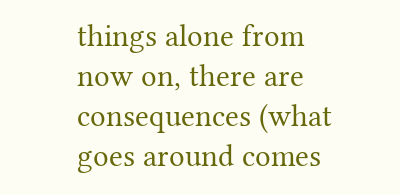things alone from now on, there are consequences (what goes around comes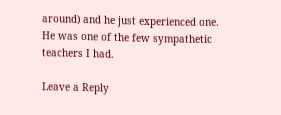around) and he just experienced one. He was one of the few sympathetic teachers I had.

Leave a Reply